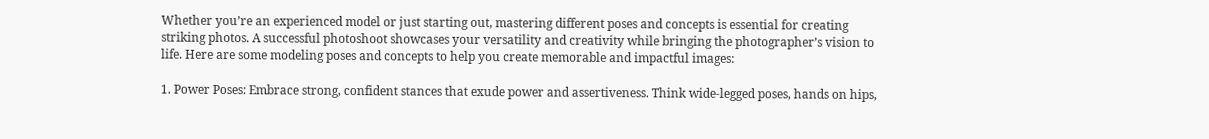Whether you’re an experienced model or just starting out, mastering different poses and concepts is essential for creating striking photos. A successful photoshoot showcases your versatility and creativity while bringing the photographer’s vision to life. Here are some modeling poses and concepts to help you create memorable and impactful images:

1. Power Poses: Embrace strong, confident stances that exude power and assertiveness. Think wide-legged poses, hands on hips,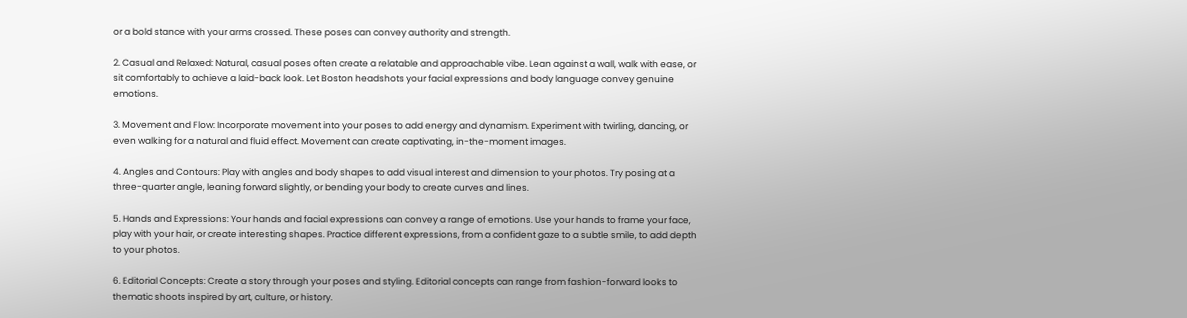or a bold stance with your arms crossed. These poses can convey authority and strength.

2. Casual and Relaxed: Natural, casual poses often create a relatable and approachable vibe. Lean against a wall, walk with ease, or sit comfortably to achieve a laid-back look. Let Boston headshots your facial expressions and body language convey genuine emotions.

3. Movement and Flow: Incorporate movement into your poses to add energy and dynamism. Experiment with twirling, dancing, or even walking for a natural and fluid effect. Movement can create captivating, in-the-moment images.

4. Angles and Contours: Play with angles and body shapes to add visual interest and dimension to your photos. Try posing at a three-quarter angle, leaning forward slightly, or bending your body to create curves and lines.

5. Hands and Expressions: Your hands and facial expressions can convey a range of emotions. Use your hands to frame your face, play with your hair, or create interesting shapes. Practice different expressions, from a confident gaze to a subtle smile, to add depth to your photos.

6. Editorial Concepts: Create a story through your poses and styling. Editorial concepts can range from fashion-forward looks to thematic shoots inspired by art, culture, or history.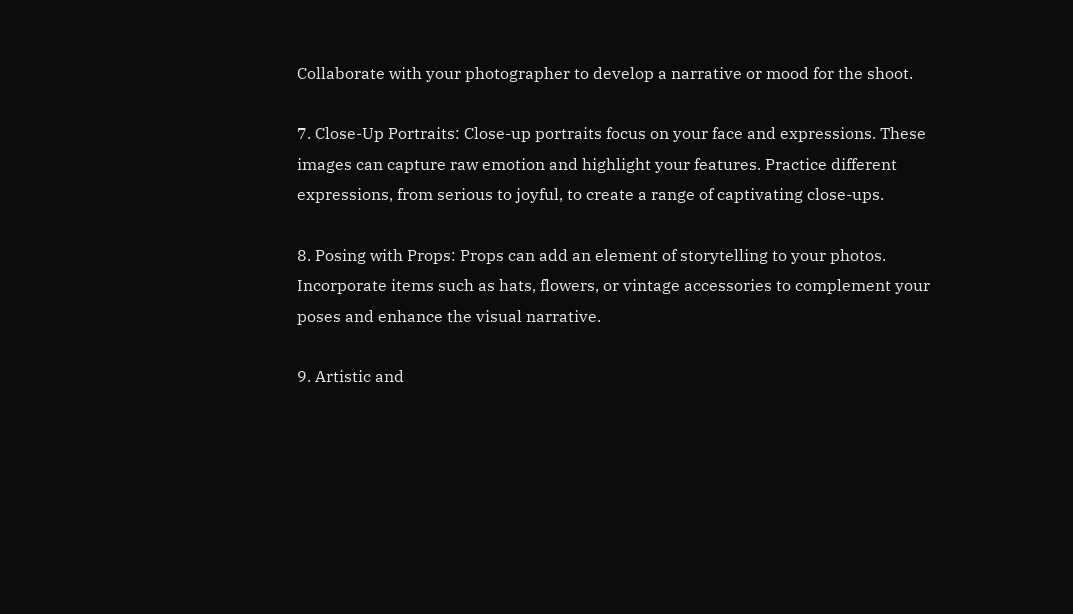Collaborate with your photographer to develop a narrative or mood for the shoot.

7. Close-Up Portraits: Close-up portraits focus on your face and expressions. These images can capture raw emotion and highlight your features. Practice different expressions, from serious to joyful, to create a range of captivating close-ups.

8. Posing with Props: Props can add an element of storytelling to your photos. Incorporate items such as hats, flowers, or vintage accessories to complement your poses and enhance the visual narrative.

9. Artistic and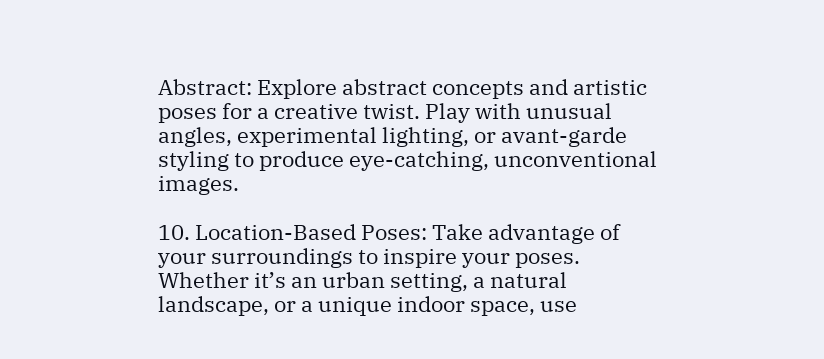Abstract: Explore abstract concepts and artistic poses for a creative twist. Play with unusual angles, experimental lighting, or avant-garde styling to produce eye-catching, unconventional images.

10. Location-Based Poses: Take advantage of your surroundings to inspire your poses. Whether it’s an urban setting, a natural landscape, or a unique indoor space, use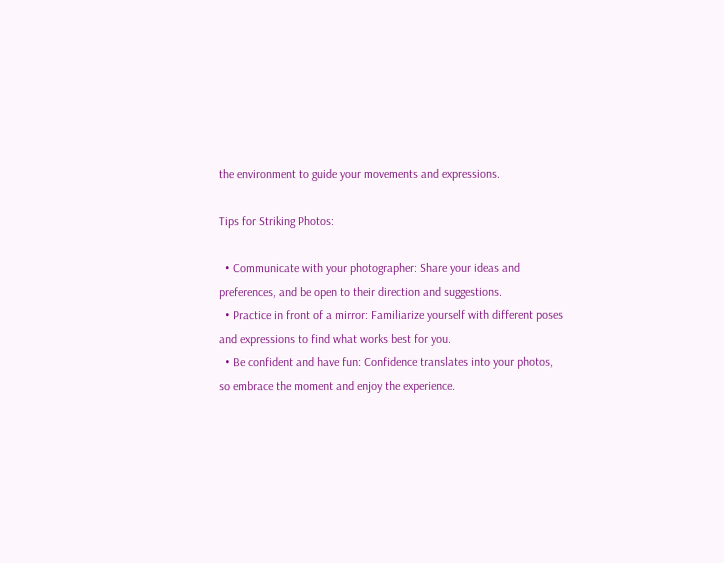the environment to guide your movements and expressions.

Tips for Striking Photos:

  • Communicate with your photographer: Share your ideas and preferences, and be open to their direction and suggestions.
  • Practice in front of a mirror: Familiarize yourself with different poses and expressions to find what works best for you.
  • Be confident and have fun: Confidence translates into your photos, so embrace the moment and enjoy the experience.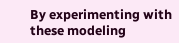By experimenting with these modeling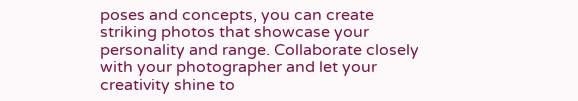poses and concepts, you can create striking photos that showcase your personality and range. Collaborate closely with your photographer and let your creativity shine to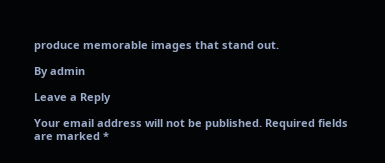produce memorable images that stand out.

By admin

Leave a Reply

Your email address will not be published. Required fields are marked *